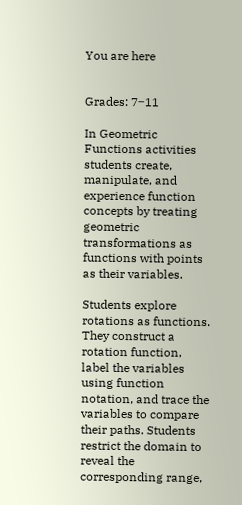You are here


Grades: 7‒11

In Geometric Functions activities students create, manipulate, and experience function concepts by treating geometric transformations as functions with points as their variables.

Students explore rotations as functions. They construct a rotation function, label the variables using function notation, and trace the variables to compare their paths. Students restrict the domain to reveal the corresponding range,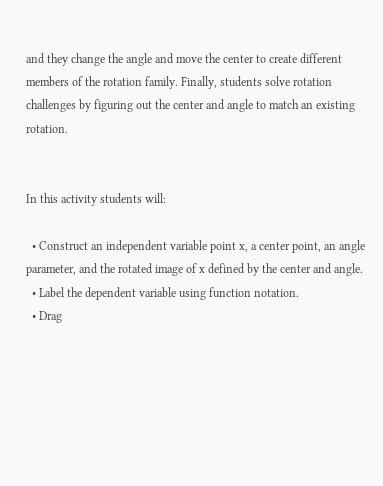and they change the angle and move the center to create different members of the rotation family. Finally, students solve rotation challenges by figuring out the center and angle to match an existing rotation.


In this activity students will:

  • Construct an independent variable point x, a center point, an angle parameter, and the rotated image of x defined by the center and angle.
  • Label the dependent variable using function notation.
  • Drag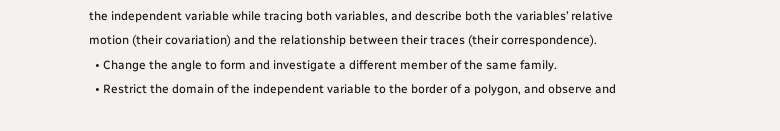the independent variable while tracing both variables, and describe both the variables’ relative motion (their covariation) and the relationship between their traces (their correspondence).
  • Change the angle to form and investigate a different member of the same family.
  • Restrict the domain of the independent variable to the border of a polygon, and observe and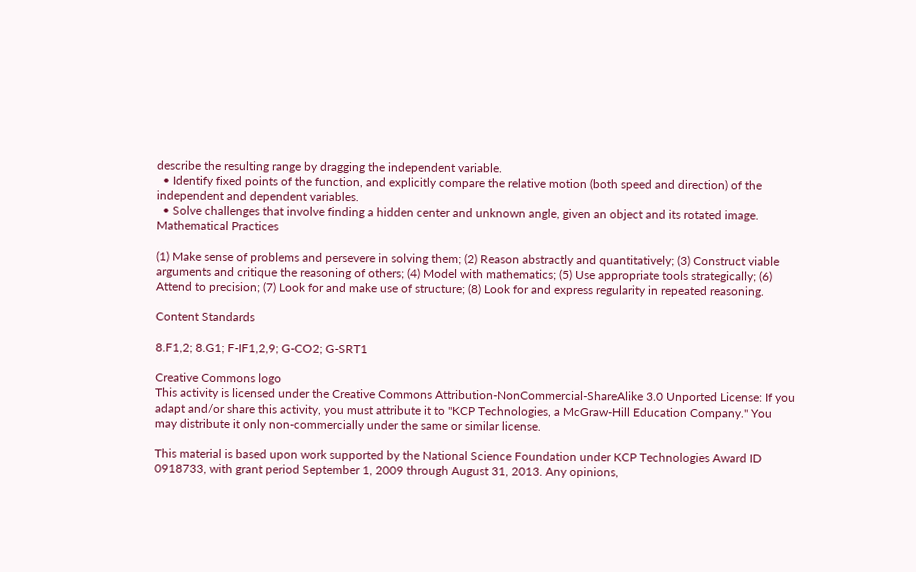describe the resulting range by dragging the independent variable.
  • Identify fixed points of the function, and explicitly compare the relative motion (both speed and direction) of the independent and dependent variables.
  • Solve challenges that involve finding a hidden center and unknown angle, given an object and its rotated image.
Mathematical Practices

(1) Make sense of problems and persevere in solving them; (2) Reason abstractly and quantitatively; (3) Construct viable arguments and critique the reasoning of others; (4) Model with mathematics; (5) Use appropriate tools strategically; (6) Attend to precision; (7) Look for and make use of structure; (8) Look for and express regularity in repeated reasoning.

Content Standards

8.F1,2; 8.G1; F-IF1,2,9; G-CO2; G-SRT1

Creative Commons logo
This activity is licensed under the Creative Commons Attribution-NonCommercial-ShareAlike 3.0 Unported License: If you adapt and/or share this activity, you must attribute it to "KCP Technologies, a McGraw-Hill Education Company." You may distribute it only non-commercially under the same or similar license.

This material is based upon work supported by the National Science Foundation under KCP Technologies Award ID 0918733, with grant period September 1, 2009 through August 31, 2013. Any opinions,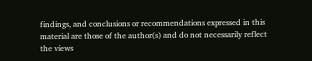findings, and conclusions or recommendations expressed in this material are those of the author(s) and do not necessarily reflect the views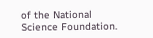of the National Science Foundation.